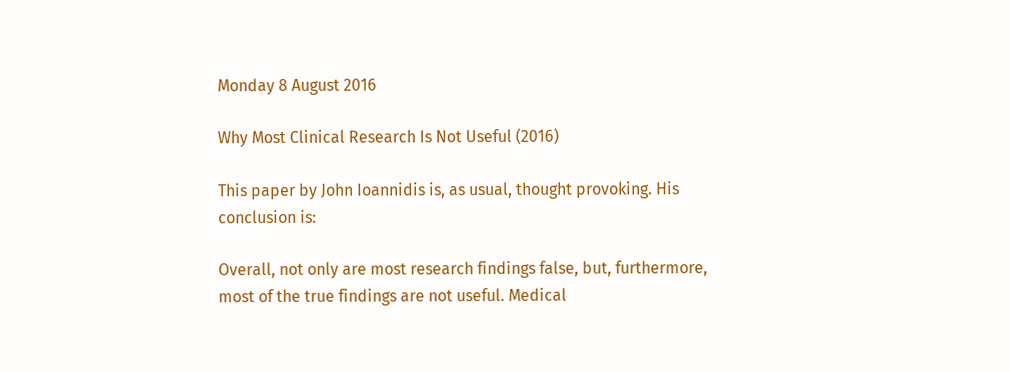Monday 8 August 2016

Why Most Clinical Research Is Not Useful (2016)

This paper by John Ioannidis is, as usual, thought provoking. His conclusion is:

Overall, not only are most research findings false, but, furthermore, most of the true findings are not useful. Medical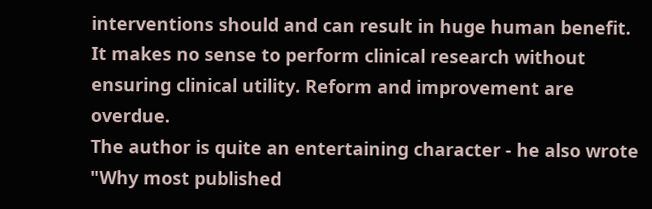interventions should and can result in huge human benefit. It makes no sense to perform clinical research without ensuring clinical utility. Reform and improvement are overdue.
The author is quite an entertaining character - he also wrote "Why most published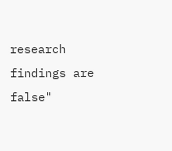research findings are false"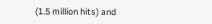(1.5 million hits) and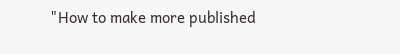"How to make more published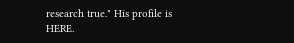research true." His profile is HERE.